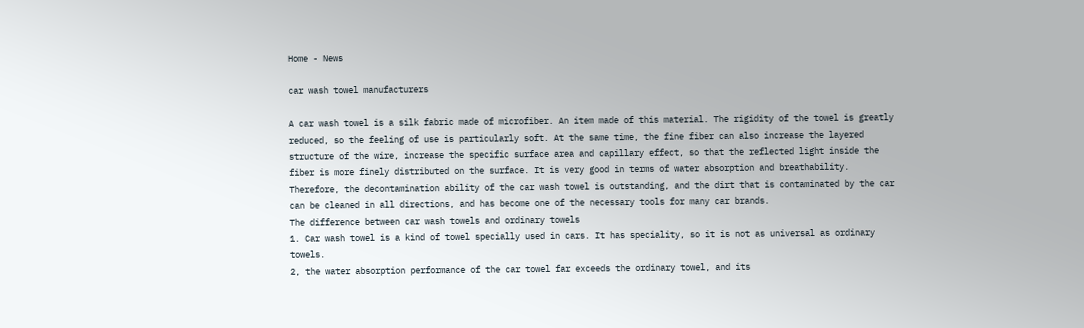Home - News

car wash towel manufacturers

A car wash towel is a silk fabric made of microfiber. An item made of this material. The rigidity of the towel is greatly reduced, so the feeling of use is particularly soft. At the same time, the fine fiber can also increase the layered structure of the wire, increase the specific surface area and capillary effect, so that the reflected light inside the fiber is more finely distributed on the surface. It is very good in terms of water absorption and breathability. Therefore, the decontamination ability of the car wash towel is outstanding, and the dirt that is contaminated by the car can be cleaned in all directions, and has become one of the necessary tools for many car brands.
The difference between car wash towels and ordinary towels
1. Car wash towel is a kind of towel specially used in cars. It has speciality, so it is not as universal as ordinary towels.
2, the water absorption performance of the car towel far exceeds the ordinary towel, and its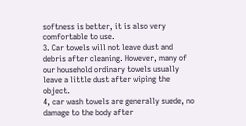softness is better, it is also very comfortable to use.
3. Car towels will not leave dust and debris after cleaning. However, many of our household ordinary towels usually leave a little dust after wiping the object.
4, car wash towels are generally suede, no damage to the body after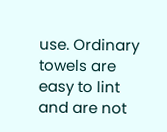use. Ordinary towels are easy to lint and are not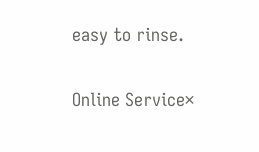easy to rinse.

Online Service×